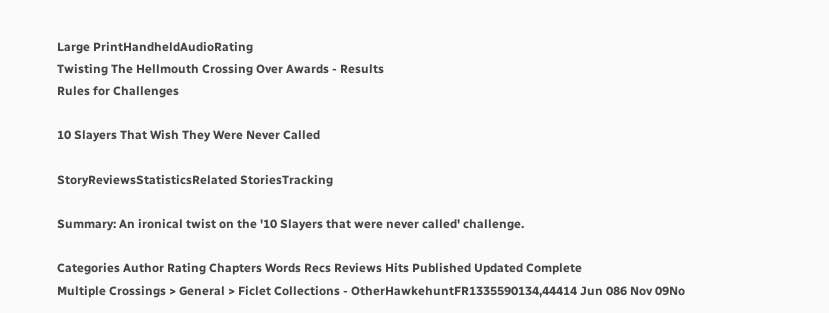Large PrintHandheldAudioRating
Twisting The Hellmouth Crossing Over Awards - Results
Rules for Challenges

10 Slayers That Wish They Were Never Called

StoryReviewsStatisticsRelated StoriesTracking

Summary: An ironical twist on the '10 Slayers that were never called' challenge.

Categories Author Rating Chapters Words Recs Reviews Hits Published Updated Complete
Multiple Crossings > General > Ficlet Collections - OtherHawkehuntFR1335590134,44414 Jun 086 Nov 09No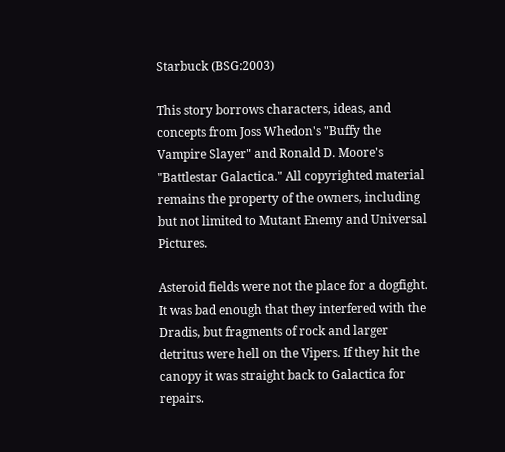Starbuck (BSG:2003)

This story borrows characters, ideas, and concepts from Joss Whedon's "Buffy the Vampire Slayer" and Ronald D. Moore's "Battlestar Galactica." All copyrighted material remains the property of the owners, including but not limited to Mutant Enemy and Universal Pictures.

Asteroid fields were not the place for a dogfight. It was bad enough that they interfered with the Dradis, but fragments of rock and larger detritus were hell on the Vipers. If they hit the canopy it was straight back to Galactica for repairs.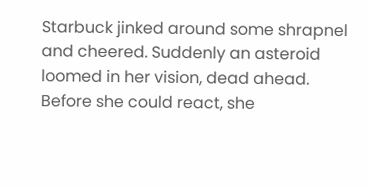Starbuck jinked around some shrapnel and cheered. Suddenly an asteroid loomed in her vision, dead ahead. Before she could react, she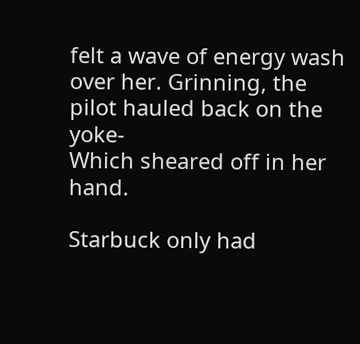felt a wave of energy wash over her. Grinning, the pilot hauled back on the yoke-
Which sheared off in her hand.

Starbuck only had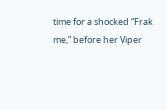time for a shocked “Frak me,” before her Viper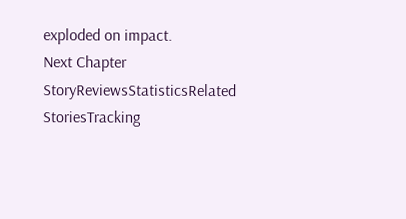exploded on impact.
Next Chapter
StoryReviewsStatisticsRelated StoriesTracking